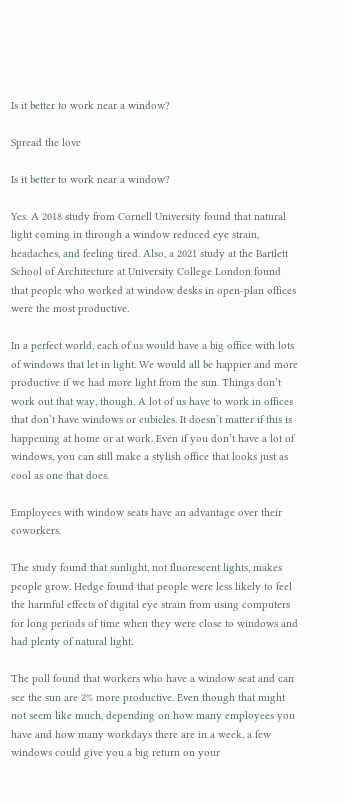Is it better to work near a window?

Spread the love

Is it better to work near a window?

Yes. A 2018 study from Cornell University found that natural light coming in through a window reduced eye strain, headaches, and feeling tired. Also, a 2021 study at the Bartlett School of Architecture at University College London found that people who worked at window desks in open-plan offices were the most productive.

In a perfect world, each of us would have a big office with lots of windows that let in light. We would all be happier and more productive if we had more light from the sun. Things don’t work out that way, though. A lot of us have to work in offices that don’t have windows or cubicles. It doesn’t matter if this is happening at home or at work. Even if you don’t have a lot of windows, you can still make a stylish office that looks just as cool as one that does.

Employees with window seats have an advantage over their coworkers.

The study found that sunlight, not fluorescent lights, makes people grow. Hedge found that people were less likely to feel the harmful effects of digital eye strain from using computers for long periods of time when they were close to windows and had plenty of natural light.

The poll found that workers who have a window seat and can see the sun are 2% more productive. Even though that might not seem like much, depending on how many employees you have and how many workdays there are in a week, a few windows could give you a big return on your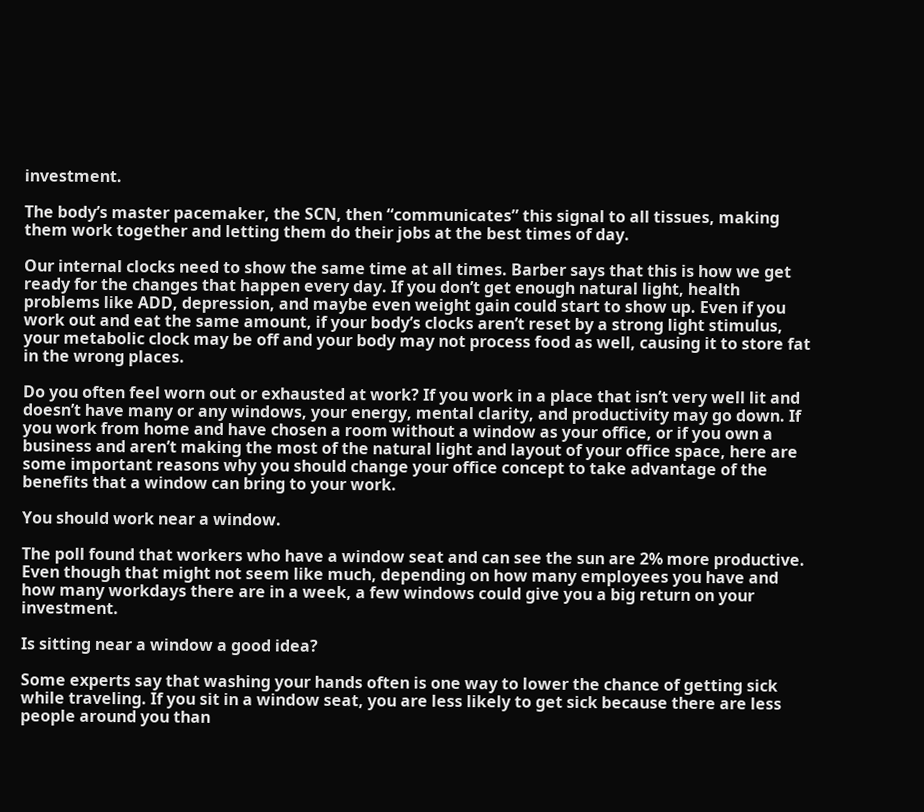investment.

The body’s master pacemaker, the SCN, then “communicates” this signal to all tissues, making them work together and letting them do their jobs at the best times of day.

Our internal clocks need to show the same time at all times. Barber says that this is how we get ready for the changes that happen every day. If you don’t get enough natural light, health problems like ADD, depression, and maybe even weight gain could start to show up. Even if you work out and eat the same amount, if your body’s clocks aren’t reset by a strong light stimulus, your metabolic clock may be off and your body may not process food as well, causing it to store fat in the wrong places.

Do you often feel worn out or exhausted at work? If you work in a place that isn’t very well lit and doesn’t have many or any windows, your energy, mental clarity, and productivity may go down. If you work from home and have chosen a room without a window as your office, or if you own a business and aren’t making the most of the natural light and layout of your office space, here are some important reasons why you should change your office concept to take advantage of the benefits that a window can bring to your work.

You should work near a window.

The poll found that workers who have a window seat and can see the sun are 2% more productive. Even though that might not seem like much, depending on how many employees you have and how many workdays there are in a week, a few windows could give you a big return on your investment.

Is sitting near a window a good idea?

Some experts say that washing your hands often is one way to lower the chance of getting sick while traveling. If you sit in a window seat, you are less likely to get sick because there are less people around you than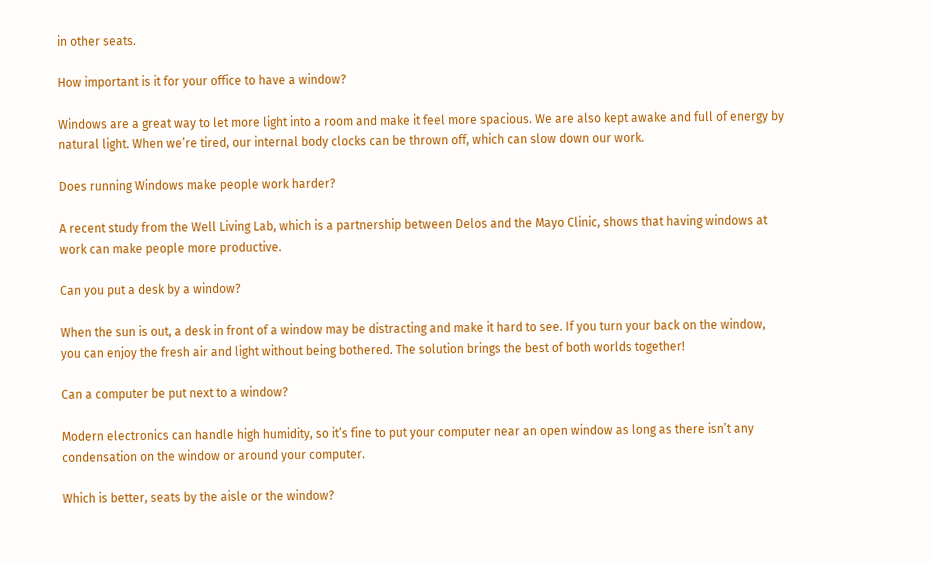in other seats.

How important is it for your office to have a window?

Windows are a great way to let more light into a room and make it feel more spacious. We are also kept awake and full of energy by natural light. When we’re tired, our internal body clocks can be thrown off, which can slow down our work.

Does running Windows make people work harder?

A recent study from the Well Living Lab, which is a partnership between Delos and the Mayo Clinic, shows that having windows at work can make people more productive.

Can you put a desk by a window?

When the sun is out, a desk in front of a window may be distracting and make it hard to see. If you turn your back on the window, you can enjoy the fresh air and light without being bothered. The solution brings the best of both worlds together!

Can a computer be put next to a window?

Modern electronics can handle high humidity, so it’s fine to put your computer near an open window as long as there isn’t any condensation on the window or around your computer.

Which is better, seats by the aisle or the window?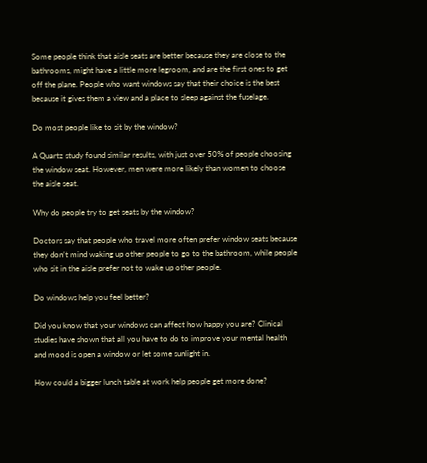Some people think that aisle seats are better because they are close to the bathrooms, might have a little more legroom, and are the first ones to get off the plane. People who want windows say that their choice is the best because it gives them a view and a place to sleep against the fuselage.

Do most people like to sit by the window?

A Quartz study found similar results, with just over 50% of people choosing the window seat. However, men were more likely than women to choose the aisle seat.

Why do people try to get seats by the window?

Doctors say that people who travel more often prefer window seats because they don’t mind waking up other people to go to the bathroom, while people who sit in the aisle prefer not to wake up other people.

Do windows help you feel better?

Did you know that your windows can affect how happy you are? Clinical studies have shown that all you have to do to improve your mental health and mood is open a window or let some sunlight in.

How could a bigger lunch table at work help people get more done?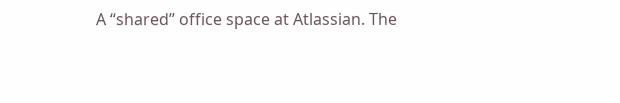A “shared” office space at Atlassian. The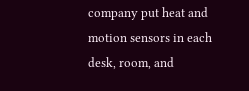company put heat and motion sensors in each desk, room, and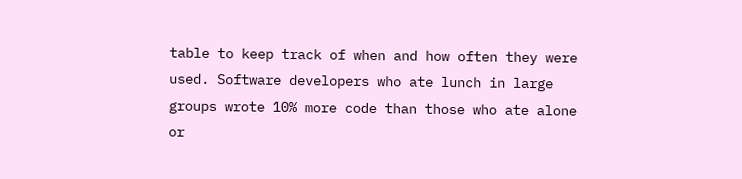table to keep track of when and how often they were used. Software developers who ate lunch in large groups wrote 10% more code than those who ate alone or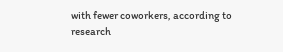with fewer coworkers, according to research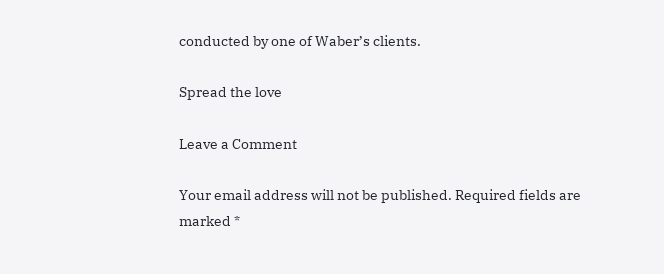conducted by one of Waber’s clients.

Spread the love

Leave a Comment

Your email address will not be published. Required fields are marked *